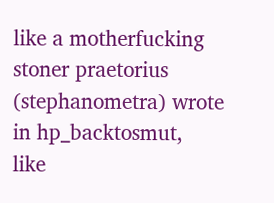like a motherfucking stoner praetorius (stephanometra) wrote in hp_backtosmut,
like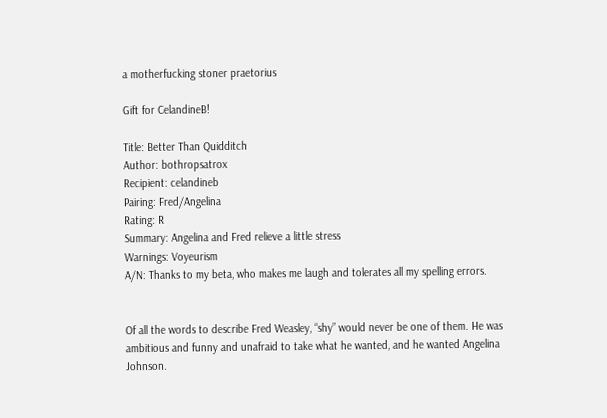a motherfucking stoner praetorius

Gift for CelandineB!

Title: Better Than Quidditch
Author: bothropsatrox
Recipient: celandineb
Pairing: Fred/Angelina
Rating: R
Summary: Angelina and Fred relieve a little stress
Warnings: Voyeurism
A/N: Thanks to my beta, who makes me laugh and tolerates all my spelling errors.


Of all the words to describe Fred Weasley, “shy” would never be one of them. He was ambitious and funny and unafraid to take what he wanted, and he wanted Angelina Johnson.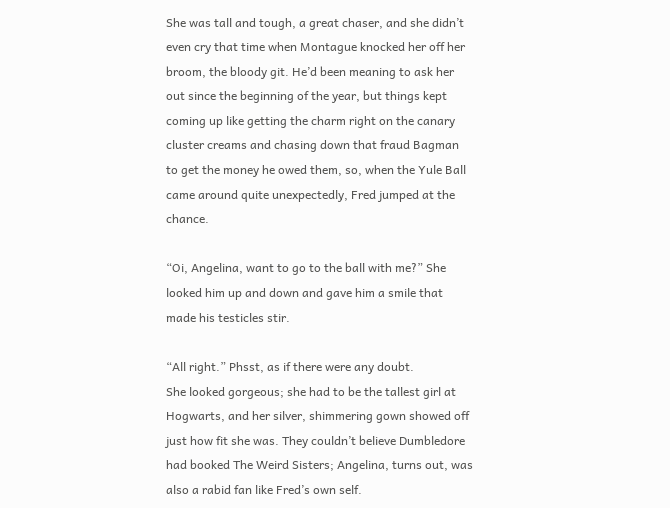She was tall and tough, a great chaser, and she didn’t even cry that time when Montague knocked her off her broom, the bloody git. He’d been meaning to ask her out since the beginning of the year, but things kept coming up like getting the charm right on the canary cluster creams and chasing down that fraud Bagman to get the money he owed them, so, when the Yule Ball came around quite unexpectedly, Fred jumped at the chance.

“Oi, Angelina, want to go to the ball with me?” She looked him up and down and gave him a smile that made his testicles stir.

“All right.” Phsst, as if there were any doubt.
She looked gorgeous; she had to be the tallest girl at Hogwarts, and her silver, shimmering gown showed off just how fit she was. They couldn’t believe Dumbledore had booked The Weird Sisters; Angelina, turns out, was also a rabid fan like Fred’s own self.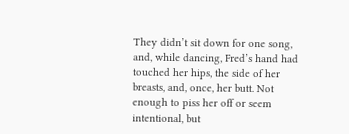They didn’t sit down for one song, and, while dancing, Fred’s hand had touched her hips, the side of her breasts, and, once, her butt. Not enough to piss her off or seem intentional, but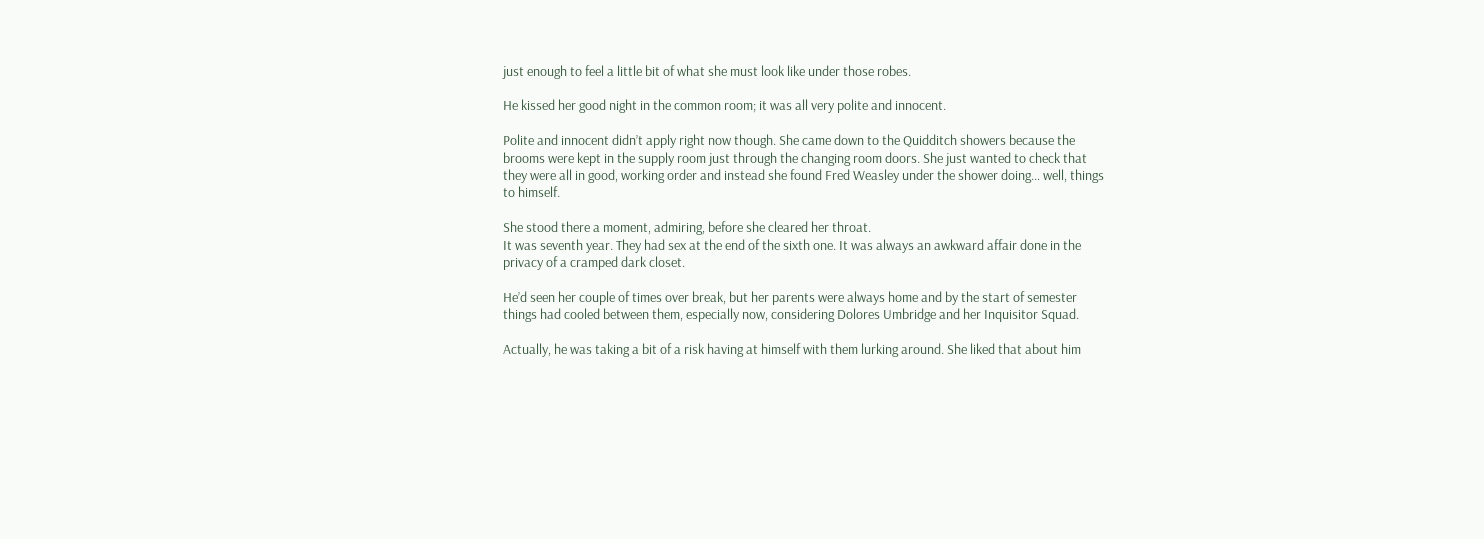just enough to feel a little bit of what she must look like under those robes.

He kissed her good night in the common room; it was all very polite and innocent.

Polite and innocent didn’t apply right now though. She came down to the Quidditch showers because the brooms were kept in the supply room just through the changing room doors. She just wanted to check that they were all in good, working order and instead she found Fred Weasley under the shower doing… well, things to himself.

She stood there a moment, admiring, before she cleared her throat.
It was seventh year. They had sex at the end of the sixth one. It was always an awkward affair done in the privacy of a cramped dark closet.

He’d seen her couple of times over break, but her parents were always home and by the start of semester things had cooled between them, especially now, considering Dolores Umbridge and her Inquisitor Squad.

Actually, he was taking a bit of a risk having at himself with them lurking around. She liked that about him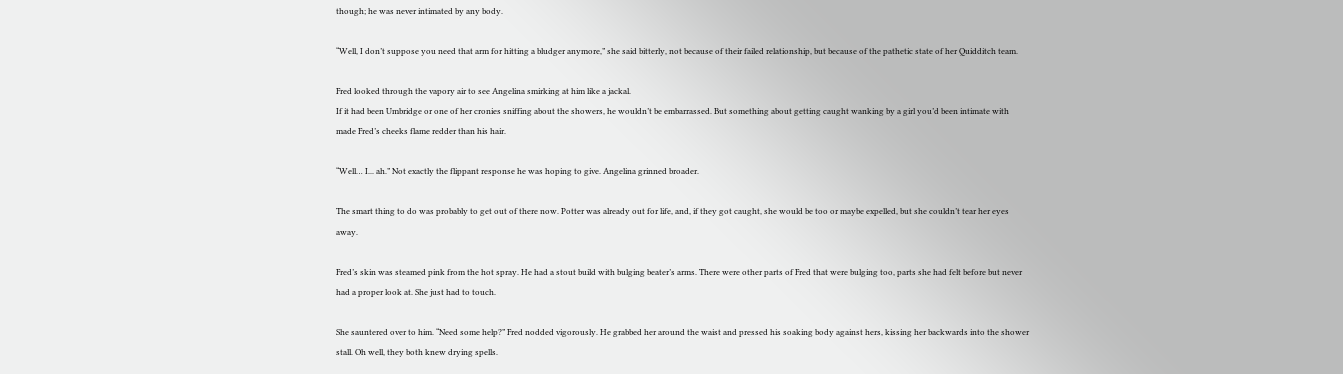though; he was never intimated by any body.

“Well, I don’t suppose you need that arm for hitting a bludger anymore,” she said bitterly, not because of their failed relationship, but because of the pathetic state of her Quidditch team.

Fred looked through the vapory air to see Angelina smirking at him like a jackal.
If it had been Umbridge or one of her cronies sniffing about the showers, he wouldn’t be embarrassed. But something about getting caught wanking by a girl you’d been intimate with made Fred’s cheeks flame redder than his hair.

“Well… I... ah.” Not exactly the flippant response he was hoping to give. Angelina grinned broader.

The smart thing to do was probably to get out of there now. Potter was already out for life, and, if they got caught, she would be too or maybe expelled, but she couldn’t tear her eyes away.

Fred’s skin was steamed pink from the hot spray. He had a stout build with bulging beater’s arms. There were other parts of Fred that were bulging too, parts she had felt before but never had a proper look at. She just had to touch.

She sauntered over to him. “Need some help?” Fred nodded vigorously. He grabbed her around the waist and pressed his soaking body against hers, kissing her backwards into the shower stall. Oh well, they both knew drying spells.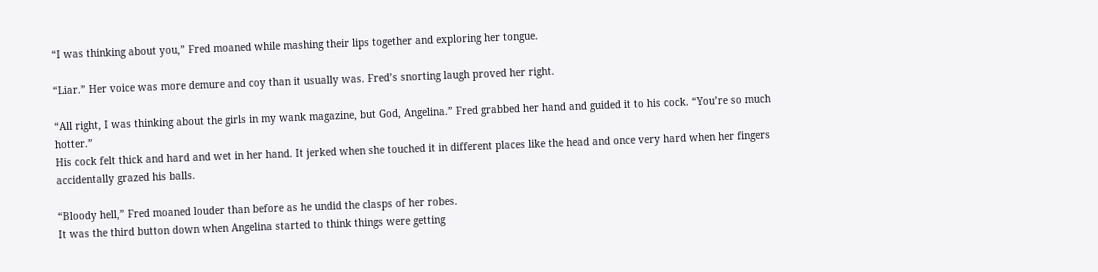“I was thinking about you,” Fred moaned while mashing their lips together and exploring her tongue.

“Liar.” Her voice was more demure and coy than it usually was. Fred’s snorting laugh proved her right.

“All right, I was thinking about the girls in my wank magazine, but God, Angelina.” Fred grabbed her hand and guided it to his cock. “You’re so much hotter.”
His cock felt thick and hard and wet in her hand. It jerked when she touched it in different places like the head and once very hard when her fingers accidentally grazed his balls.

“Bloody hell,” Fred moaned louder than before as he undid the clasps of her robes.
It was the third button down when Angelina started to think things were getting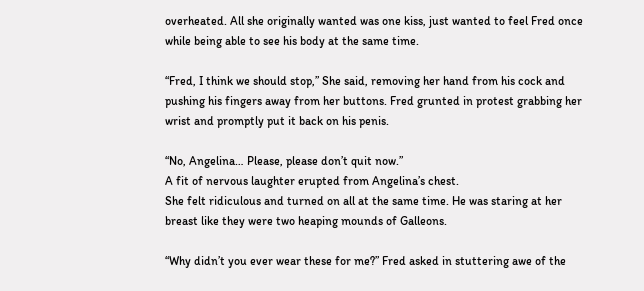overheated. All she originally wanted was one kiss, just wanted to feel Fred once while being able to see his body at the same time.

“Fred, I think we should stop,” She said, removing her hand from his cock and pushing his fingers away from her buttons. Fred grunted in protest grabbing her wrist and promptly put it back on his penis.

“No, Angelina… Please, please don’t quit now.”
A fit of nervous laughter erupted from Angelina’s chest.
She felt ridiculous and turned on all at the same time. He was staring at her breast like they were two heaping mounds of Galleons.

“Why didn’t you ever wear these for me?” Fred asked in stuttering awe of the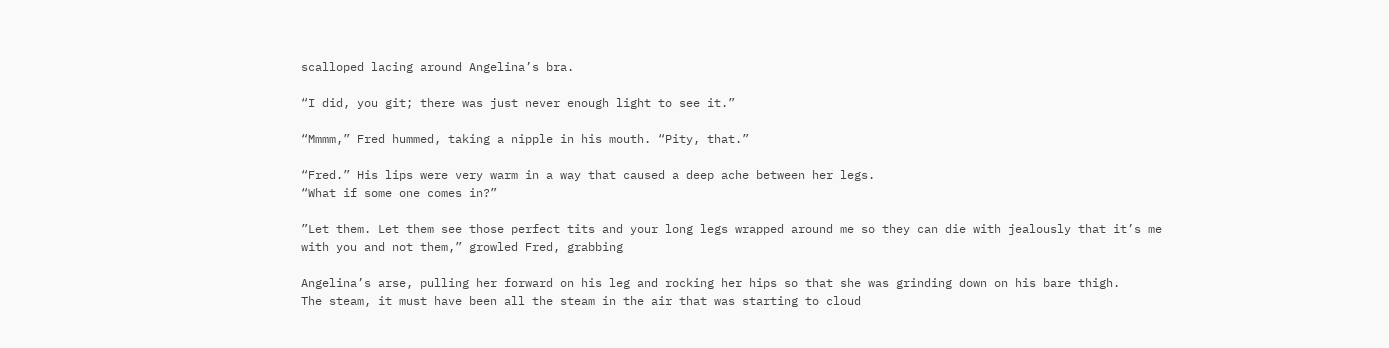scalloped lacing around Angelina’s bra.

“I did, you git; there was just never enough light to see it.”

“Mmmm,” Fred hummed, taking a nipple in his mouth. “Pity, that.”

“Fred.” His lips were very warm in a way that caused a deep ache between her legs.
“What if some one comes in?”

”Let them. Let them see those perfect tits and your long legs wrapped around me so they can die with jealously that it’s me with you and not them,” growled Fred, grabbing

Angelina’s arse, pulling her forward on his leg and rocking her hips so that she was grinding down on his bare thigh.
The steam, it must have been all the steam in the air that was starting to cloud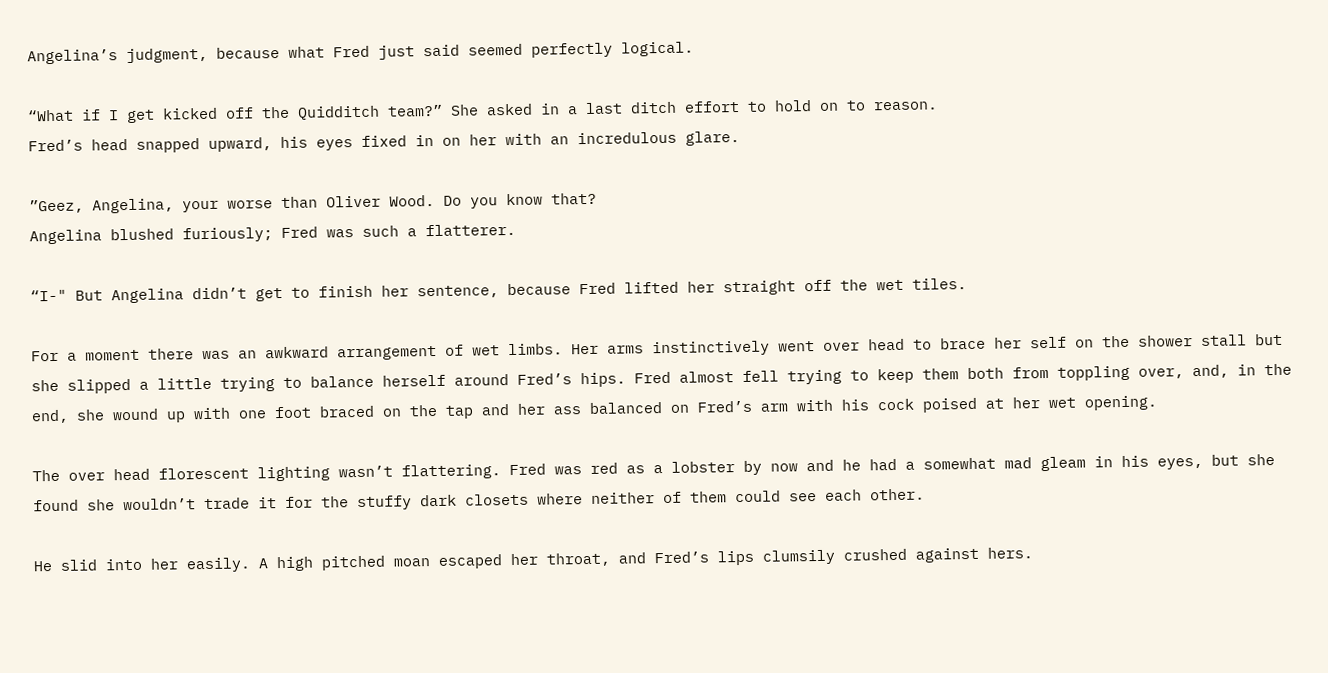Angelina’s judgment, because what Fred just said seemed perfectly logical.

“What if I get kicked off the Quidditch team?” She asked in a last ditch effort to hold on to reason.
Fred’s head snapped upward, his eyes fixed in on her with an incredulous glare.

”Geez, Angelina, your worse than Oliver Wood. Do you know that?
Angelina blushed furiously; Fred was such a flatterer.

“I-" But Angelina didn’t get to finish her sentence, because Fred lifted her straight off the wet tiles.

For a moment there was an awkward arrangement of wet limbs. Her arms instinctively went over head to brace her self on the shower stall but she slipped a little trying to balance herself around Fred’s hips. Fred almost fell trying to keep them both from toppling over, and, in the end, she wound up with one foot braced on the tap and her ass balanced on Fred’s arm with his cock poised at her wet opening.

The over head florescent lighting wasn’t flattering. Fred was red as a lobster by now and he had a somewhat mad gleam in his eyes, but she found she wouldn’t trade it for the stuffy dark closets where neither of them could see each other.

He slid into her easily. A high pitched moan escaped her throat, and Fred’s lips clumsily crushed against hers.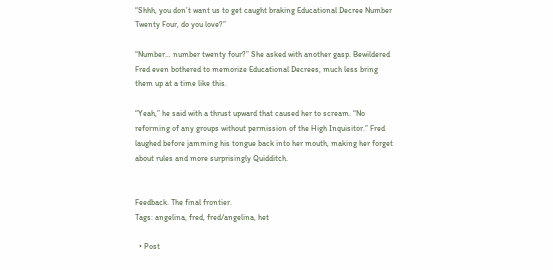“Shhh, you don’t want us to get caught braking Educational Decree Number Twenty Four, do you love?”

“Number… number twenty four?” She asked with another gasp. Bewildered Fred even bothered to memorize Educational Decrees, much less bring them up at a time like this.

“Yeah,” he said with a thrust upward that caused her to scream. “No reforming of any groups without permission of the High Inquisitor.” Fred laughed before jamming his tongue back into her mouth, making her forget about rules and more surprisingly Quidditch.


Feedback. The final frontier.
Tags: angelina, fred, fred/angelina, het

  • Post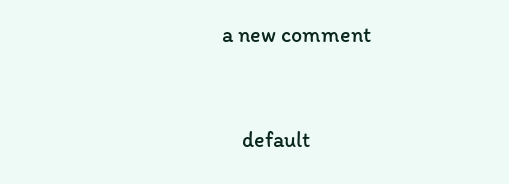a new comment


    default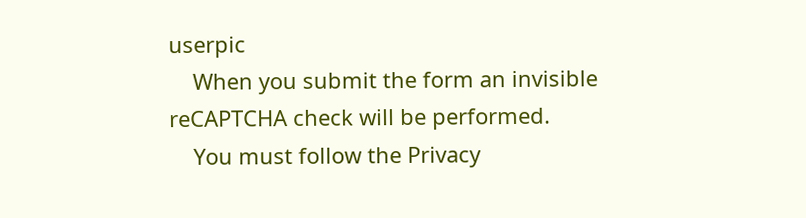userpic
    When you submit the form an invisible reCAPTCHA check will be performed.
    You must follow the Privacy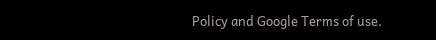Policy and Google Terms of use.